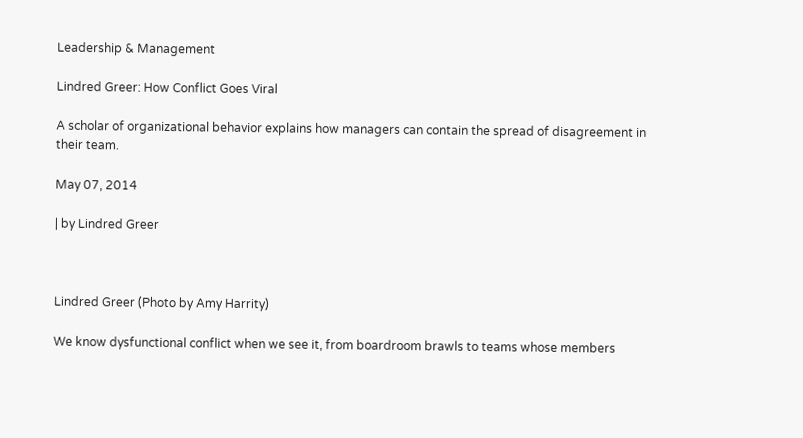Leadership & Management

Lindred Greer: How Conflict Goes Viral

A scholar of organizational behavior explains how managers can contain the spread of disagreement in their team.

May 07, 2014

| by Lindred Greer



Lindred Greer (Photo by Amy Harrity)

We know dysfunctional conflict when we see it, from boardroom brawls to teams whose members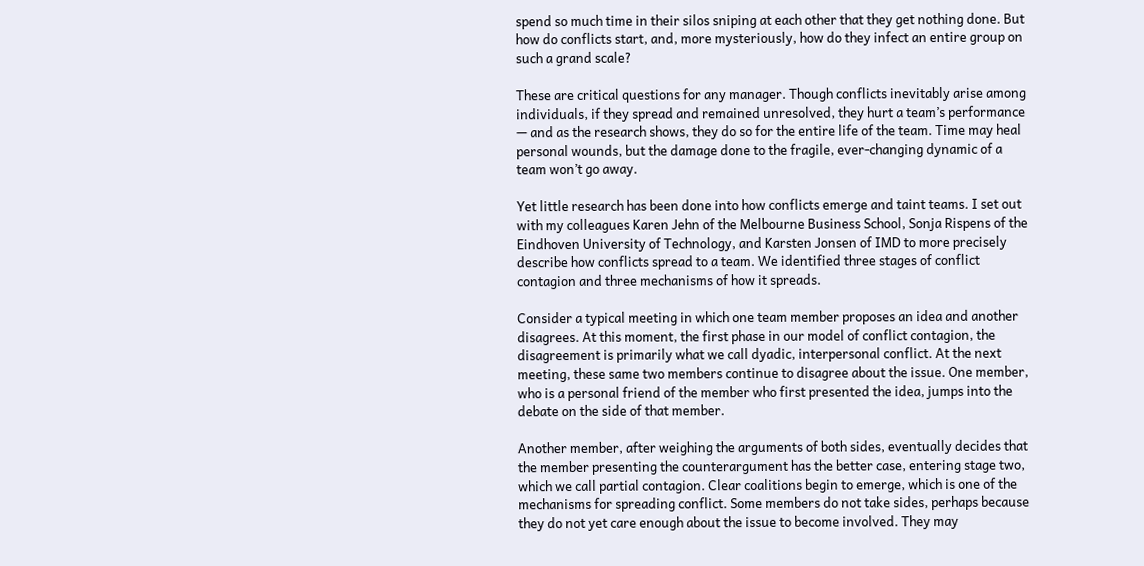spend so much time in their silos sniping at each other that they get nothing done. But how do conflicts start, and, more mysteriously, how do they infect an entire group on such a grand scale?

These are critical questions for any manager. Though conflicts inevitably arise among individuals, if they spread and remained unresolved, they hurt a team’s performance — and as the research shows, they do so for the entire life of the team. Time may heal personal wounds, but the damage done to the fragile, ever-changing dynamic of a team won’t go away.

Yet little research has been done into how conflicts emerge and taint teams. I set out with my colleagues Karen Jehn of the Melbourne Business School, Sonja Rispens of the Eindhoven University of Technology, and Karsten Jonsen of IMD to more precisely describe how conflicts spread to a team. We identified three stages of conflict contagion and three mechanisms of how it spreads.

Consider a typical meeting in which one team member proposes an idea and another disagrees. At this moment, the first phase in our model of conflict contagion, the disagreement is primarily what we call dyadic, interpersonal conflict. At the next meeting, these same two members continue to disagree about the issue. One member, who is a personal friend of the member who first presented the idea, jumps into the debate on the side of that member.

Another member, after weighing the arguments of both sides, eventually decides that the member presenting the counterargument has the better case, entering stage two, which we call partial contagion. Clear coalitions begin to emerge, which is one of the mechanisms for spreading conflict. Some members do not take sides, perhaps because they do not yet care enough about the issue to become involved. They may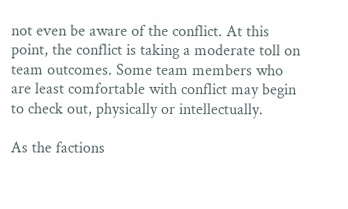not even be aware of the conflict. At this point, the conflict is taking a moderate toll on team outcomes. Some team members who are least comfortable with conflict may begin to check out, physically or intellectually.

As the factions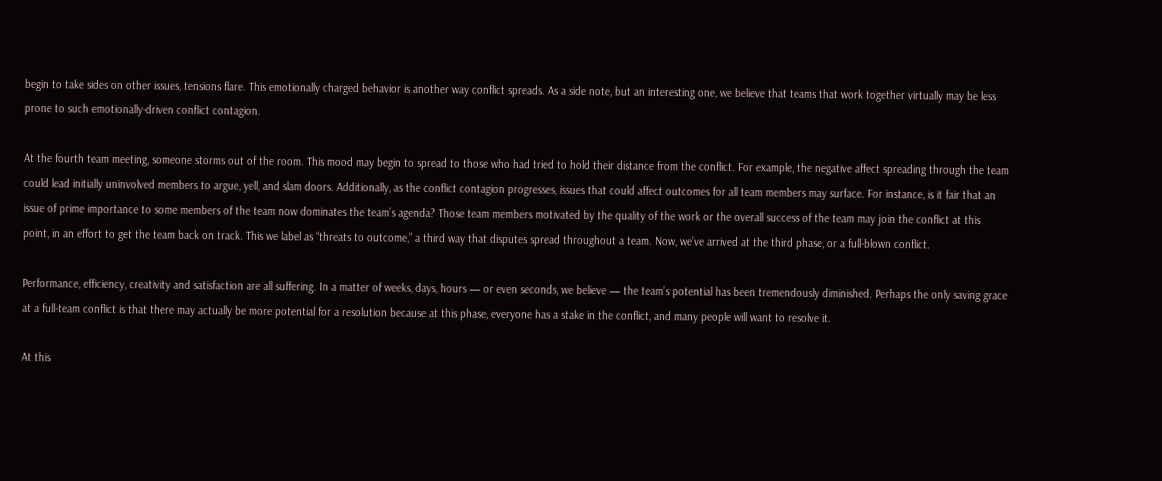begin to take sides on other issues, tensions flare. This emotionally charged behavior is another way conflict spreads. As a side note, but an interesting one, we believe that teams that work together virtually may be less prone to such emotionally-driven conflict contagion.

At the fourth team meeting, someone storms out of the room. This mood may begin to spread to those who had tried to hold their distance from the conflict. For example, the negative affect spreading through the team could lead initially uninvolved members to argue, yell, and slam doors. Additionally, as the conflict contagion progresses, issues that could affect outcomes for all team members may surface. For instance, is it fair that an issue of prime importance to some members of the team now dominates the team’s agenda? Those team members motivated by the quality of the work or the overall success of the team may join the conflict at this point, in an effort to get the team back on track. This we label as “threats to outcome,” a third way that disputes spread throughout a team. Now, we’ve arrived at the third phase, or a full-blown conflict.

Performance, efficiency, creativity and satisfaction are all suffering. In a matter of weeks, days, hours — or even seconds, we believe — the team’s potential has been tremendously diminished. Perhaps the only saving grace at a full-team conflict is that there may actually be more potential for a resolution because at this phase, everyone has a stake in the conflict, and many people will want to resolve it.

At this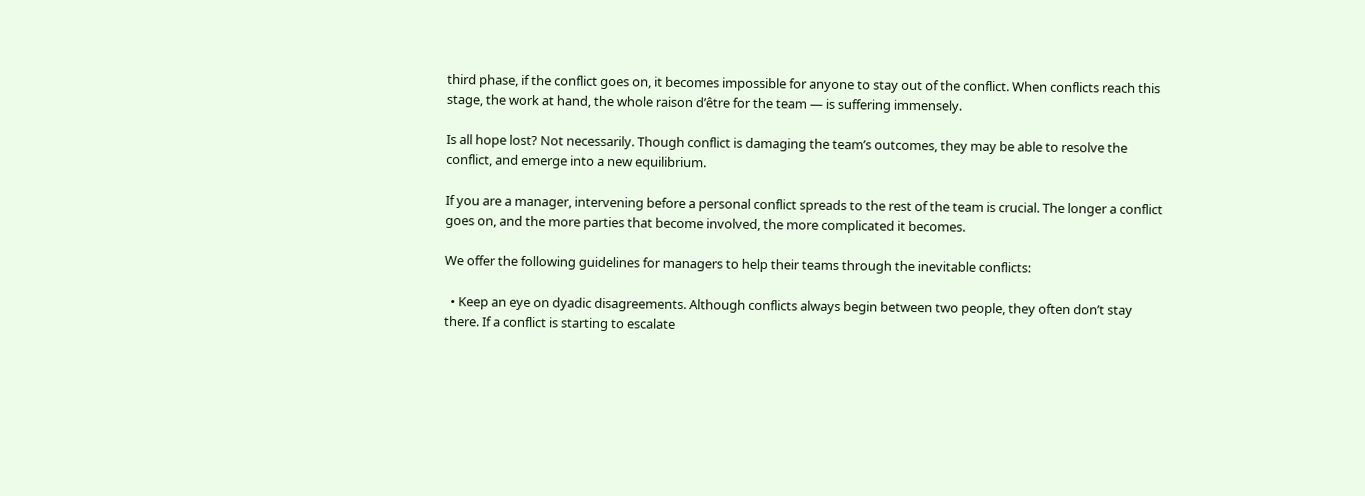third phase, if the conflict goes on, it becomes impossible for anyone to stay out of the conflict. When conflicts reach this stage, the work at hand, the whole raison d’être for the team — is suffering immensely.

Is all hope lost? Not necessarily. Though conflict is damaging the team’s outcomes, they may be able to resolve the conflict, and emerge into a new equilibrium.

If you are a manager, intervening before a personal conflict spreads to the rest of the team is crucial. The longer a conflict goes on, and the more parties that become involved, the more complicated it becomes.

We offer the following guidelines for managers to help their teams through the inevitable conflicts:

  • Keep an eye on dyadic disagreements. Although conflicts always begin between two people, they often don’t stay there. If a conflict is starting to escalate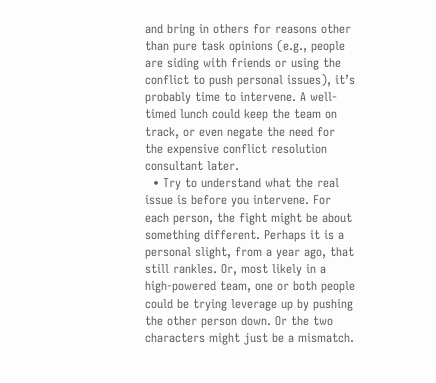and bring in others for reasons other than pure task opinions (e.g., people are siding with friends or using the conflict to push personal issues), it’s probably time to intervene. A well-timed lunch could keep the team on track, or even negate the need for the expensive conflict resolution consultant later.
  • Try to understand what the real issue is before you intervene. For each person, the fight might be about something different. Perhaps it is a personal slight, from a year ago, that still rankles. Or, most likely in a high-powered team, one or both people could be trying leverage up by pushing the other person down. Or the two characters might just be a mismatch.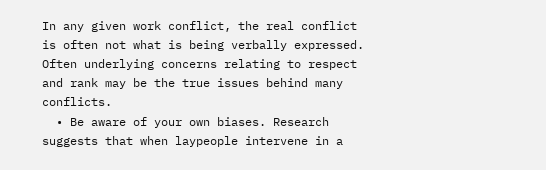In any given work conflict, the real conflict is often not what is being verbally expressed. Often underlying concerns relating to respect and rank may be the true issues behind many conflicts.
  • Be aware of your own biases. Research suggests that when laypeople intervene in a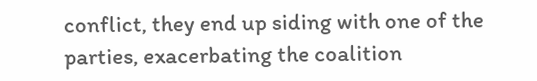conflict, they end up siding with one of the parties, exacerbating the coalition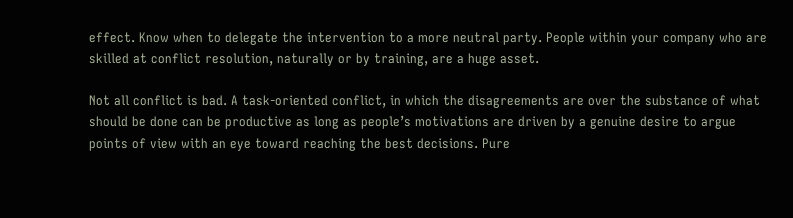effect. Know when to delegate the intervention to a more neutral party. People within your company who are skilled at conflict resolution, naturally or by training, are a huge asset.

Not all conflict is bad. A task-oriented conflict, in which the disagreements are over the substance of what should be done can be productive as long as people’s motivations are driven by a genuine desire to argue points of view with an eye toward reaching the best decisions. Pure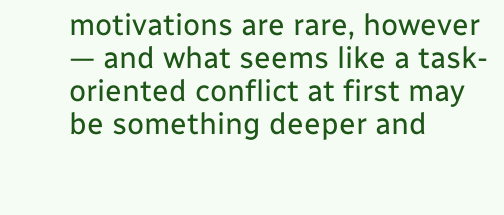motivations are rare, however — and what seems like a task-oriented conflict at first may be something deeper and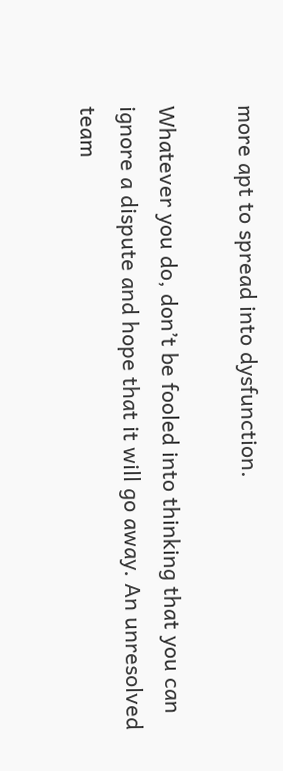more apt to spread into dysfunction.

Whatever you do, don’t be fooled into thinking that you can ignore a dispute and hope that it will go away. An unresolved team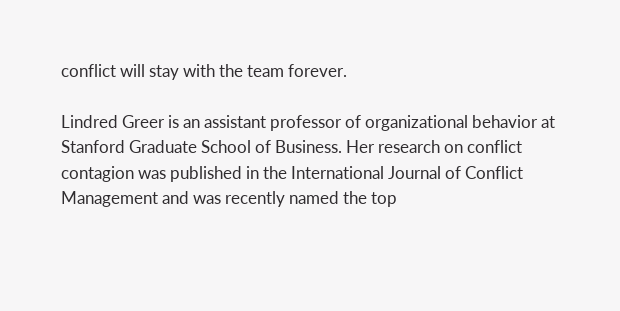conflict will stay with the team forever.

Lindred Greer is an assistant professor of organizational behavior at Stanford Graduate School of Business. Her research on conflict contagion was published in the International Journal of Conflict Management and was recently named the top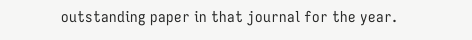outstanding paper in that journal for the year.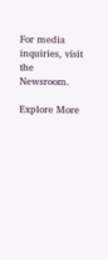For media inquiries, visit the Newsroom.

Explore More